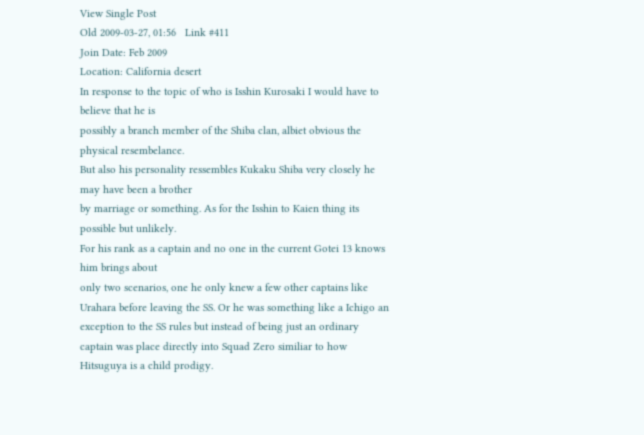View Single Post
Old 2009-03-27, 01:56   Link #411
Join Date: Feb 2009
Location: California desert
In response to the topic of who is Isshin Kurosaki I would have to believe that he is
possibly a branch member of the Shiba clan, albiet obvious the physical resembelance.
But also his personality ressembles Kukaku Shiba very closely he may have been a brother
by marriage or something. As for the Isshin to Kaien thing its possible but unlikely.
For his rank as a captain and no one in the current Gotei 13 knows him brings about
only two scenarios, one he only knew a few other captains like Urahara before leaving the SS. Or he was something like a Ichigo an exception to the SS rules but instead of being just an ordinary captain was place directly into Squad Zero similiar to how Hitsuguya is a child prodigy.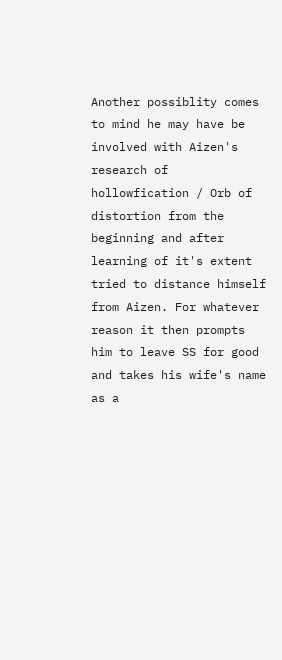Another possiblity comes to mind he may have be involved with Aizen's research of hollowfication / Orb of distortion from the beginning and after learning of it's extent tried to distance himself from Aizen. For whatever reason it then prompts him to leave SS for good and takes his wife's name as a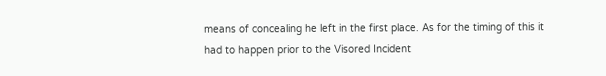means of concealing he left in the first place. As for the timing of this it had to happen prior to the Visored Incident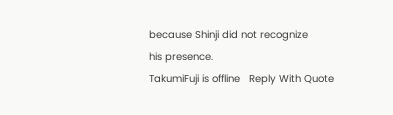because Shinji did not recognize
his presence.
TakumiFuji is offline   Reply With Quote